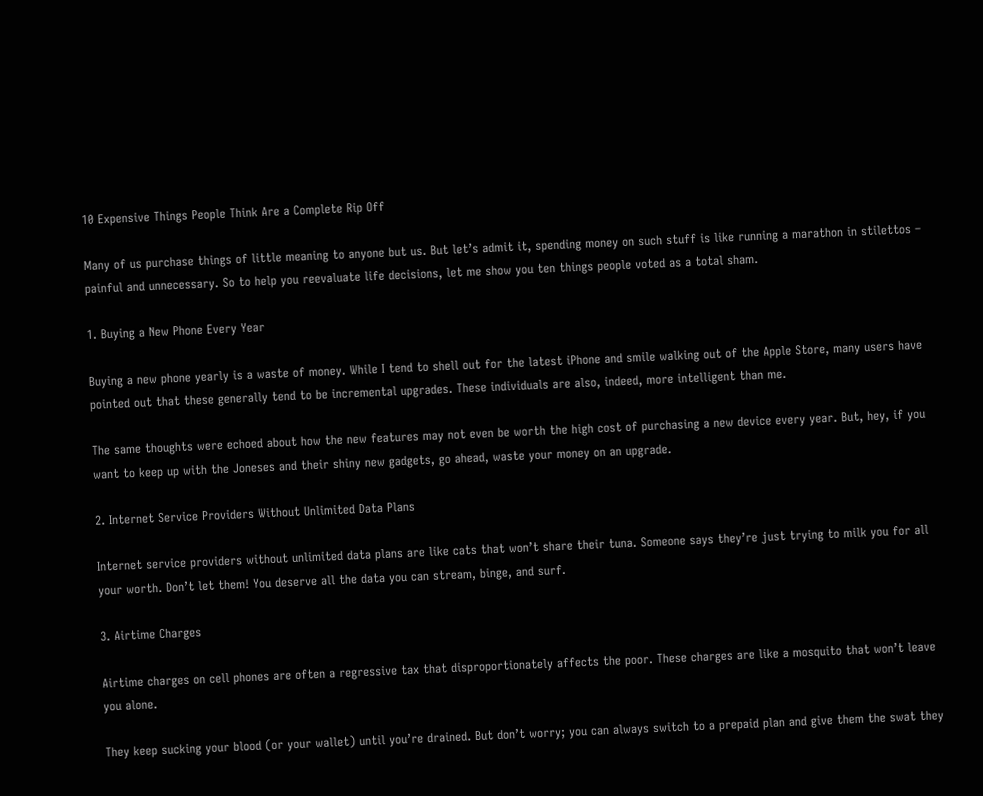10 Expensive Things People Think Are a Complete Rip Off

Many of us purchase things of little meaning to anyone but us. But let’s admit it, spending money on such stuff is like running a marathon in stilettos – painful and unnecessary. So to help you reevaluate life decisions, let me show you ten things people voted as a total sham.

1. Buying a New Phone Every Year

Buying a new phone yearly is a waste of money. While I tend to shell out for the latest iPhone and smile walking out of the Apple Store, many users have pointed out that these generally tend to be incremental upgrades. These individuals are also, indeed, more intelligent than me.

The same thoughts were echoed about how the new features may not even be worth the high cost of purchasing a new device every year. But, hey, if you want to keep up with the Joneses and their shiny new gadgets, go ahead, waste your money on an upgrade.

2. Internet Service Providers Without Unlimited Data Plans

Internet service providers without unlimited data plans are like cats that won’t share their tuna. Someone says they’re just trying to milk you for all your worth. Don’t let them! You deserve all the data you can stream, binge, and surf.

3. Airtime Charges

Airtime charges on cell phones are often a regressive tax that disproportionately affects the poor. These charges are like a mosquito that won’t leave you alone.

They keep sucking your blood (or your wallet) until you’re drained. But don’t worry; you can always switch to a prepaid plan and give them the swat they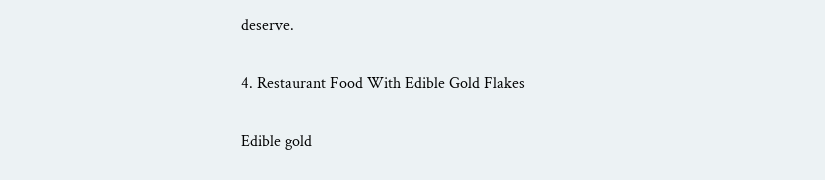deserve.

4. Restaurant Food With Edible Gold Flakes

Edible gold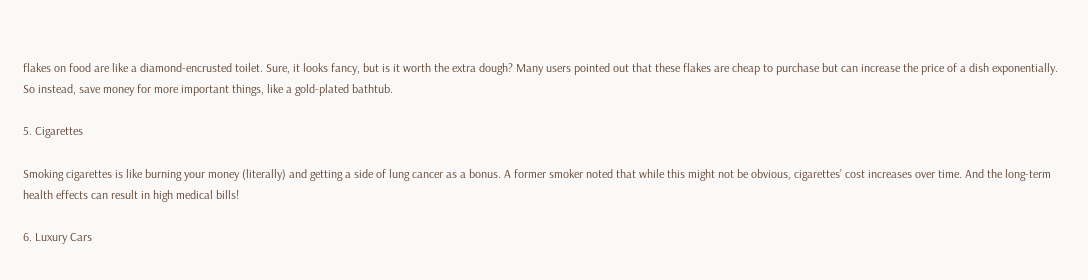flakes on food are like a diamond-encrusted toilet. Sure, it looks fancy, but is it worth the extra dough? Many users pointed out that these flakes are cheap to purchase but can increase the price of a dish exponentially. So instead, save money for more important things, like a gold-plated bathtub.

5. Cigarettes

Smoking cigarettes is like burning your money (literally) and getting a side of lung cancer as a bonus. A former smoker noted that while this might not be obvious, cigarettes’ cost increases over time. And the long-term health effects can result in high medical bills!

6. Luxury Cars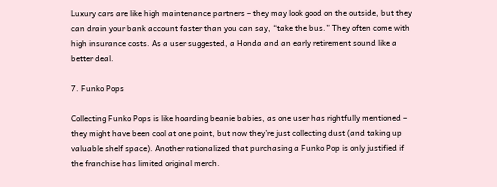Luxury cars are like high maintenance partners – they may look good on the outside, but they can drain your bank account faster than you can say, “take the bus.” They often come with high insurance costs. As a user suggested, a Honda and an early retirement sound like a better deal.

7. Funko Pops

Collecting Funko Pops is like hoarding beanie babies, as one user has rightfully mentioned – they might have been cool at one point, but now they’re just collecting dust (and taking up valuable shelf space). Another rationalized that purchasing a Funko Pop is only justified if the franchise has limited original merch.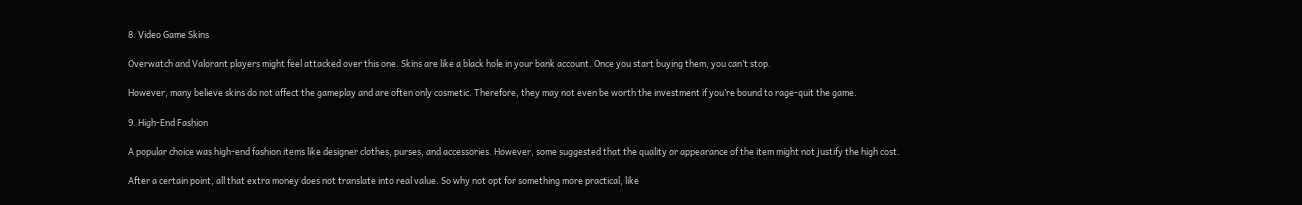8. Video Game Skins

Overwatch and Valorant players might feel attacked over this one. Skins are like a black hole in your bank account. Once you start buying them, you can’t stop.

However, many believe skins do not affect the gameplay and are often only cosmetic. Therefore, they may not even be worth the investment if you’re bound to rage-quit the game.

9. High-End Fashion

A popular choice was high-end fashion items like designer clothes, purses, and accessories. However, some suggested that the quality or appearance of the item might not justify the high cost.

After a certain point, all that extra money does not translate into real value. So why not opt for something more practical, like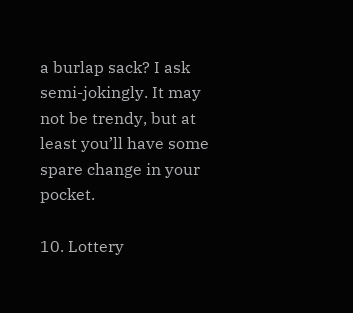a burlap sack? I ask semi-jokingly. It may not be trendy, but at least you’ll have some spare change in your pocket.

10. Lottery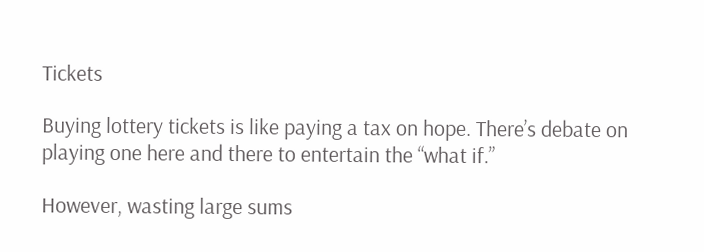Tickets

Buying lottery tickets is like paying a tax on hope. There’s debate on playing one here and there to entertain the “what if.”

However, wasting large sums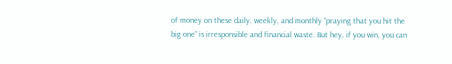of money on these daily, weekly, and monthly “praying that you hit the big one” is irresponsible and financial waste. But hey, if you win, you can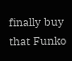finally buy that Funko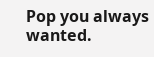Pop you always wanted.